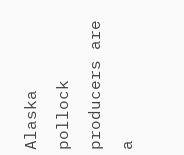Alaska pollock producers are a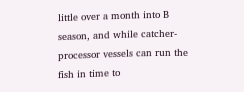little over a month into B season, and while catcher-processor vessels can run the fish in time to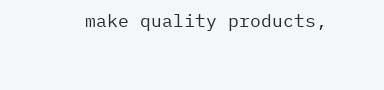make quality products,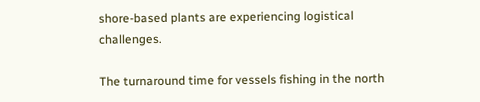shore-based plants are experiencing logistical challenges.

The turnaround time for vessels fishing in the north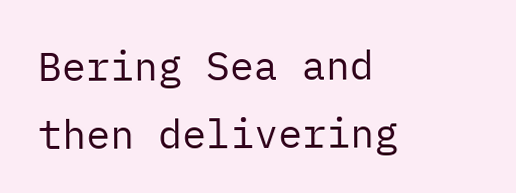Bering Sea and then delivering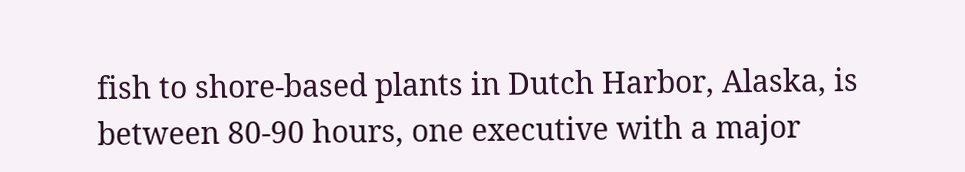fish to shore-based plants in Dutch Harbor, Alaska, is between 80-90 hours, one executive with a major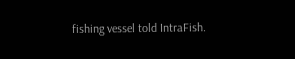fishing vessel told IntraFish.